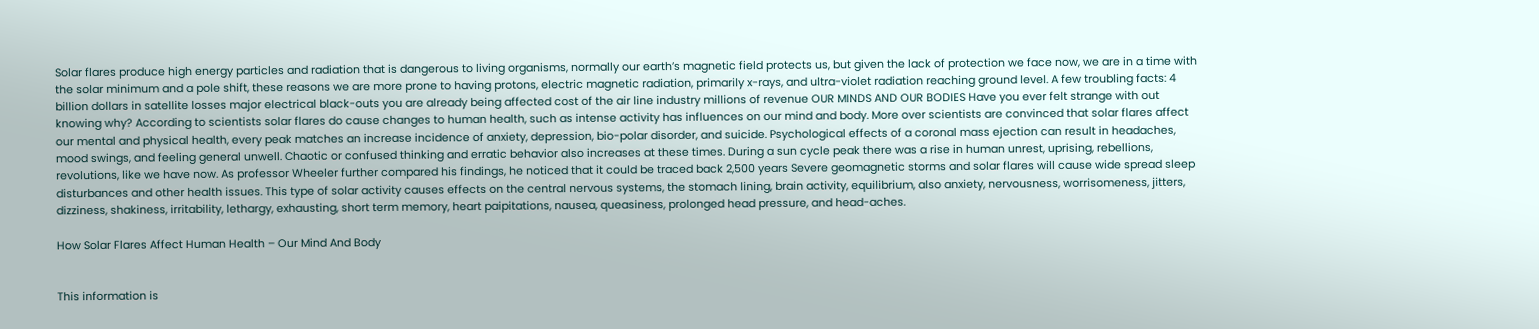Solar flares produce high energy particles and radiation that is dangerous to living organisms, normally our earth’s magnetic field protects us, but given the lack of protection we face now, we are in a time with the solar minimum and a pole shift, these reasons we are more prone to having protons, electric magnetic radiation, primarily x-rays, and ultra-violet radiation reaching ground level. A few troubling facts: 4 billion dollars in satellite losses major electrical black-outs you are already being affected cost of the air line industry millions of revenue OUR MINDS AND OUR BODIES Have you ever felt strange with out knowing why? According to scientists solar flares do cause changes to human health, such as intense activity has influences on our mind and body. More over scientists are convinced that solar flares affect our mental and physical health, every peak matches an increase incidence of anxiety, depression, bio-polar disorder, and suicide. Psychological effects of a coronal mass ejection can result in headaches, mood swings, and feeling general unwell. Chaotic or confused thinking and erratic behavior also increases at these times. During a sun cycle peak there was a rise in human unrest, uprising, rebellions, revolutions, like we have now. As professor Wheeler further compared his findings, he noticed that it could be traced back 2,500 years Severe geomagnetic storms and solar flares will cause wide spread sleep disturbances and other health issues. This type of solar activity causes effects on the central nervous systems, the stomach lining, brain activity, equilibrium, also anxiety, nervousness, worrisomeness, jitters, dizziness, shakiness, irritability, lethargy, exhausting, short term memory, heart paipitations, nausea, queasiness, prolonged head pressure, and head-aches.

How Solar Flares Affect Human Health – Our Mind And Body


This information is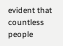evident that countless people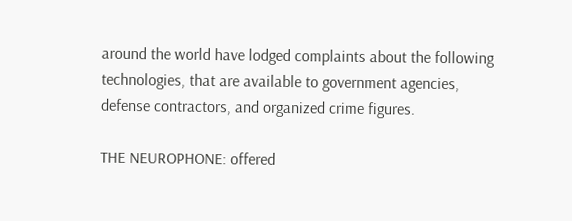around the world have lodged complaints about the following technologies, that are available to government agencies, defense contractors, and organized crime figures.

THE NEUROPHONE: offered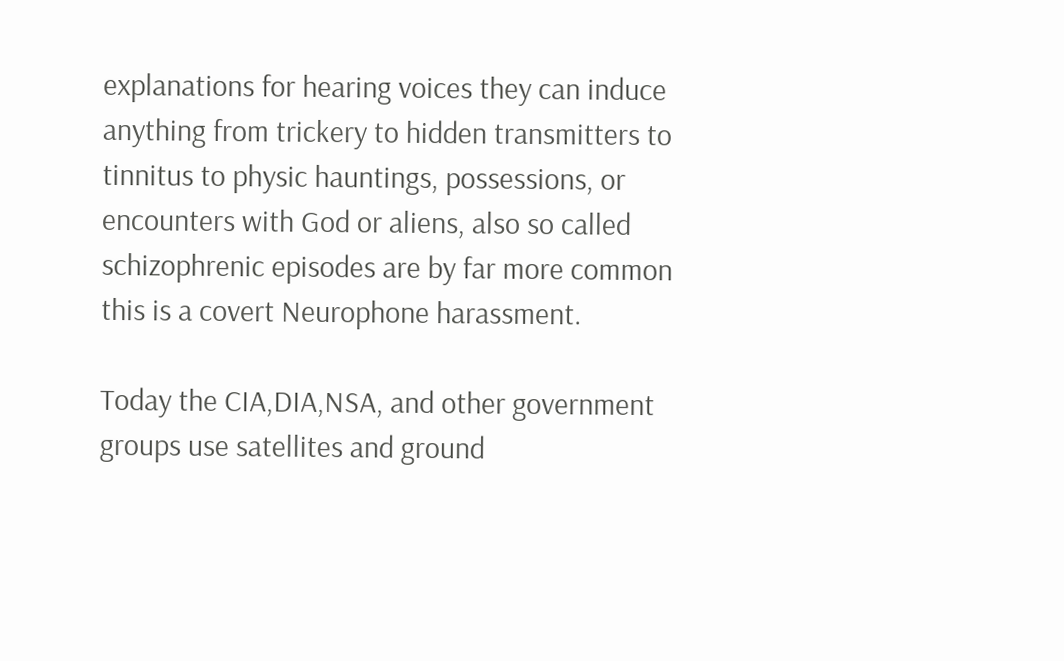explanations for hearing voices they can induce anything from trickery to hidden transmitters to tinnitus to physic hauntings, possessions, or encounters with God or aliens, also so called schizophrenic episodes are by far more common this is a covert Neurophone harassment.

Today the CIA,DIA,NSA, and other government groups use satellites and ground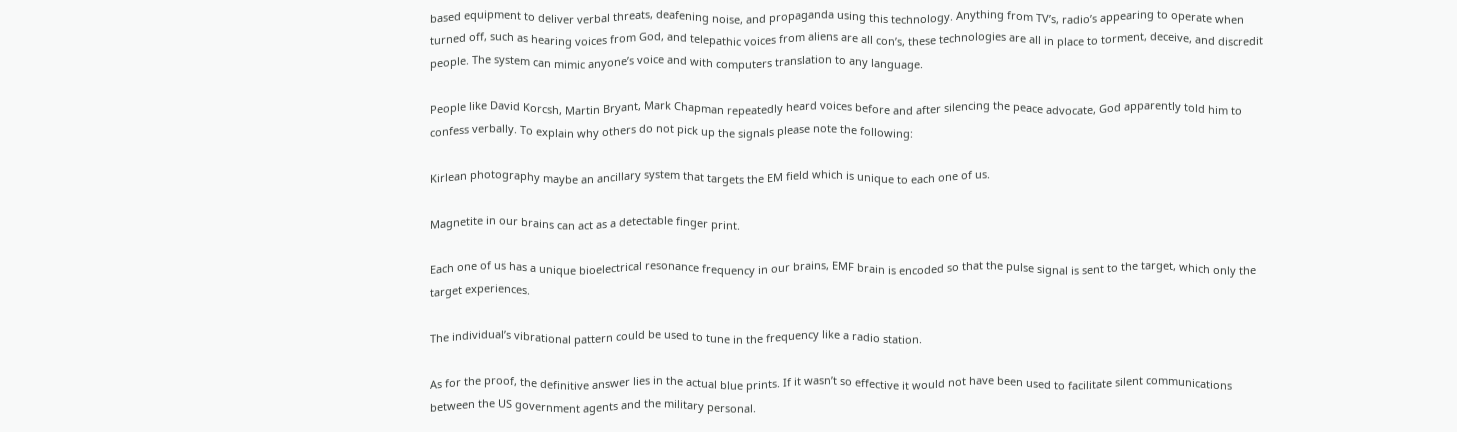based equipment to deliver verbal threats, deafening noise, and propaganda using this technology. Anything from TV’s, radio’s appearing to operate when turned off, such as hearing voices from God, and telepathic voices from aliens are all con’s, these technologies are all in place to torment, deceive, and discredit people. The system can mimic anyone’s voice and with computers translation to any language.

People like David Korcsh, Martin Bryant, Mark Chapman repeatedly heard voices before and after silencing the peace advocate, God apparently told him to confess verbally. To explain why others do not pick up the signals please note the following:

Kirlean photography maybe an ancillary system that targets the EM field which is unique to each one of us.

Magnetite in our brains can act as a detectable finger print.

Each one of us has a unique bioelectrical resonance frequency in our brains, EMF brain is encoded so that the pulse signal is sent to the target, which only the target experiences.

The individual’s vibrational pattern could be used to tune in the frequency like a radio station.

As for the proof, the definitive answer lies in the actual blue prints. If it wasn’t so effective it would not have been used to facilitate silent communications between the US government agents and the military personal.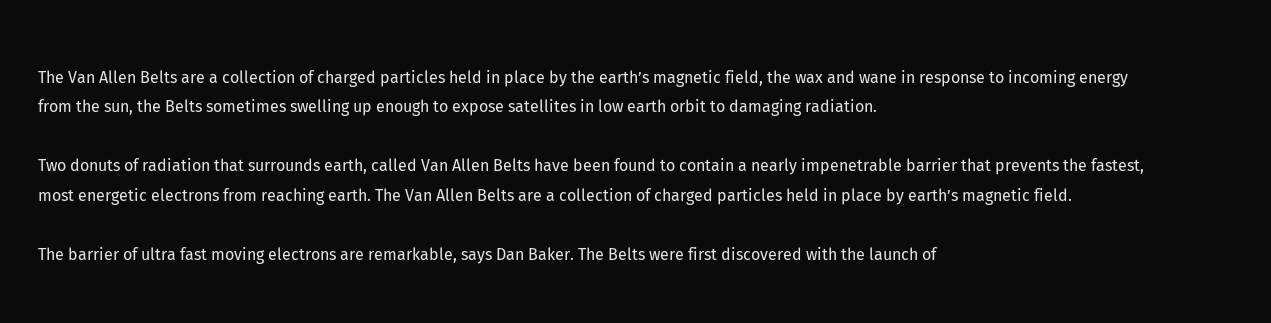The Van Allen Belts are a collection of charged particles held in place by the earth’s magnetic field, the wax and wane in response to incoming energy from the sun, the Belts sometimes swelling up enough to expose satellites in low earth orbit to damaging radiation.

Two donuts of radiation that surrounds earth, called Van Allen Belts have been found to contain a nearly impenetrable barrier that prevents the fastest, most energetic electrons from reaching earth. The Van Allen Belts are a collection of charged particles held in place by earth’s magnetic field.

The barrier of ultra fast moving electrons are remarkable, says Dan Baker. The Belts were first discovered with the launch of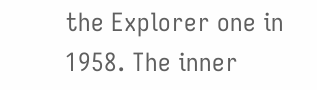the Explorer one in 1958. The inner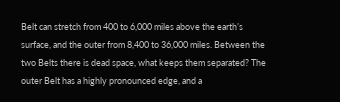Belt can stretch from 400 to 6,000 miles above the earth’s surface, and the outer from 8,400 to 36,000 miles. Between the two Belts there is dead space, what keeps them separated? The outer Belt has a highly pronounced edge, and a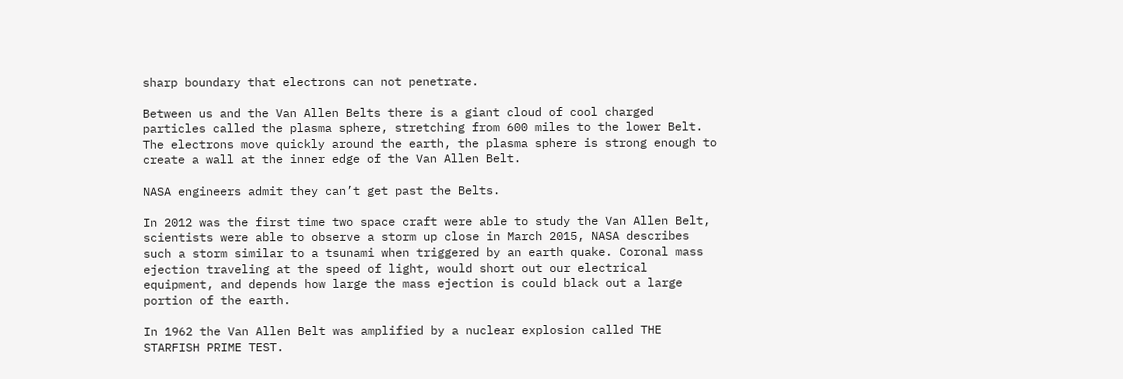sharp boundary that electrons can not penetrate.

Between us and the Van Allen Belts there is a giant cloud of cool charged particles called the plasma sphere, stretching from 600 miles to the lower Belt. The electrons move quickly around the earth, the plasma sphere is strong enough to create a wall at the inner edge of the Van Allen Belt.

NASA engineers admit they can’t get past the Belts.

In 2012 was the first time two space craft were able to study the Van Allen Belt, scientists were able to observe a storm up close in March 2015, NASA describes such a storm similar to a tsunami when triggered by an earth quake. Coronal mass ejection traveling at the speed of light, would short out our electrical equipment, and depends how large the mass ejection is could black out a large portion of the earth.

In 1962 the Van Allen Belt was amplified by a nuclear explosion called THE STARFISH PRIME TEST.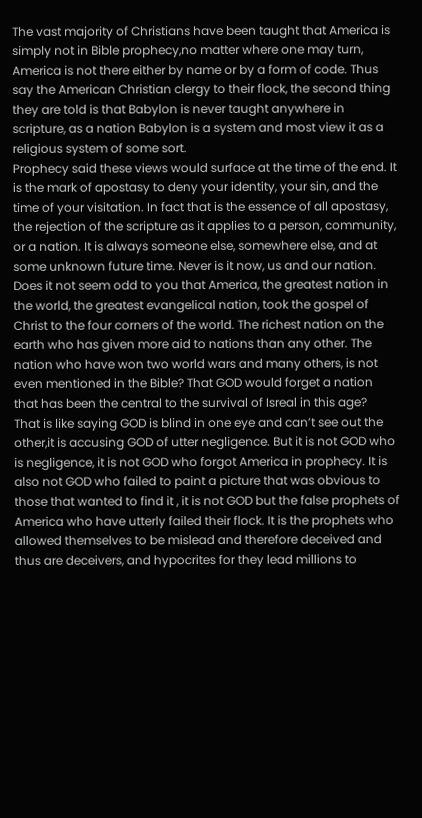The vast majority of Christians have been taught that America is simply not in Bible prophecy,no matter where one may turn, America is not there either by name or by a form of code. Thus say the American Christian clergy to their flock, the second thing they are told is that Babylon is never taught anywhere in scripture, as a nation Babylon is a system and most view it as a religious system of some sort.
Prophecy said these views would surface at the time of the end. It is the mark of apostasy to deny your identity, your sin, and the time of your visitation. In fact that is the essence of all apostasy, the rejection of the scripture as it applies to a person, community, or a nation. It is always someone else, somewhere else, and at some unknown future time. Never is it now, us and our nation.
Does it not seem odd to you that America, the greatest nation in the world, the greatest evangelical nation, took the gospel of Christ to the four corners of the world. The richest nation on the earth who has given more aid to nations than any other. The nation who have won two world wars and many others, is not even mentioned in the Bible? That GOD would forget a nation that has been the central to the survival of Isreal in this age?
That is like saying GOD is blind in one eye and can’t see out the other,it is accusing GOD of utter negligence. But it is not GOD who is negligence, it is not GOD who forgot America in prophecy. It is also not GOD who failed to paint a picture that was obvious to those that wanted to find it , it is not GOD but the false prophets of America who have utterly failed their flock. It is the prophets who allowed themselves to be mislead and therefore deceived and thus are deceivers, and hypocrites for they lead millions to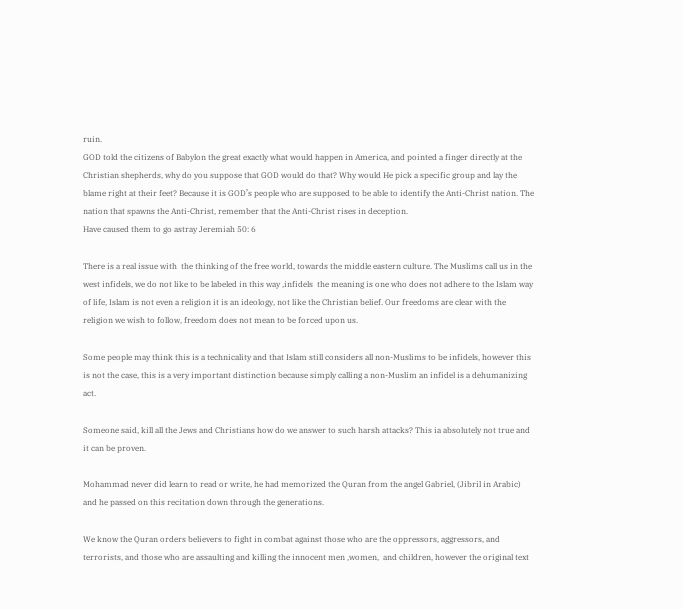ruin.
GOD told the citizens of Babylon the great exactly what would happen in America, and pointed a finger directly at the Christian shepherds, why do you suppose that GOD would do that? Why would He pick a specific group and lay the blame right at their feet? Because it is GOD’s people who are supposed to be able to identify the Anti-Christ nation. The nation that spawns the Anti-Christ, remember that the Anti-Christ rises in deception.
Have caused them to go astray Jeremiah 50: 6

There is a real issue with  the thinking of the free world, towards the middle eastern culture. The Muslims call us in the west infidels, we do not like to be labeled in this way ,infidels  the meaning is one who does not adhere to the Islam way of life, Islam is not even a religion it is an ideology, not like the Christian belief. Our freedoms are clear with the religion we wish to follow, freedom does not mean to be forced upon us.

Some people may think this is a technicality and that Islam still considers all non-Muslims to be infidels, however this is not the case, this is a very important distinction because simply calling a non-Muslim an infidel is a dehumanizing act.

Someone said, kill all the Jews and Christians how do we answer to such harsh attacks? This ia absolutely not true and it can be proven.

Mohammad never did learn to read or write, he had memorized the Quran from the angel Gabriel, (Jibril in Arabic) and he passed on this recitation down through the generations.

We know the Quran orders believers to fight in combat against those who are the oppressors, aggressors, and terrorists, and those who are assaulting and killing the innocent men ,women,  and children, however the original text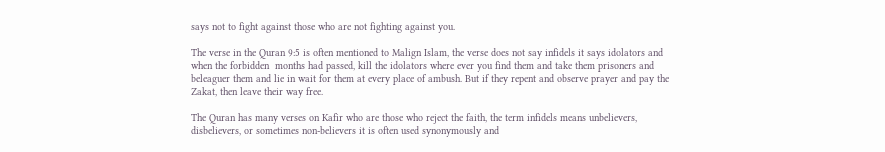says not to fight against those who are not fighting against you.

The verse in the Quran 9:5 is often mentioned to Malign Islam, the verse does not say infidels it says idolators and when the forbidden  months had passed, kill the idolators where ever you find them and take them prisoners and beleaguer them and lie in wait for them at every place of ambush. But if they repent and observe prayer and pay the Zakat, then leave their way free.

The Quran has many verses on Kafir who are those who reject the faith, the term infidels means unbelievers, disbelievers, or sometimes non-believers it is often used synonymously and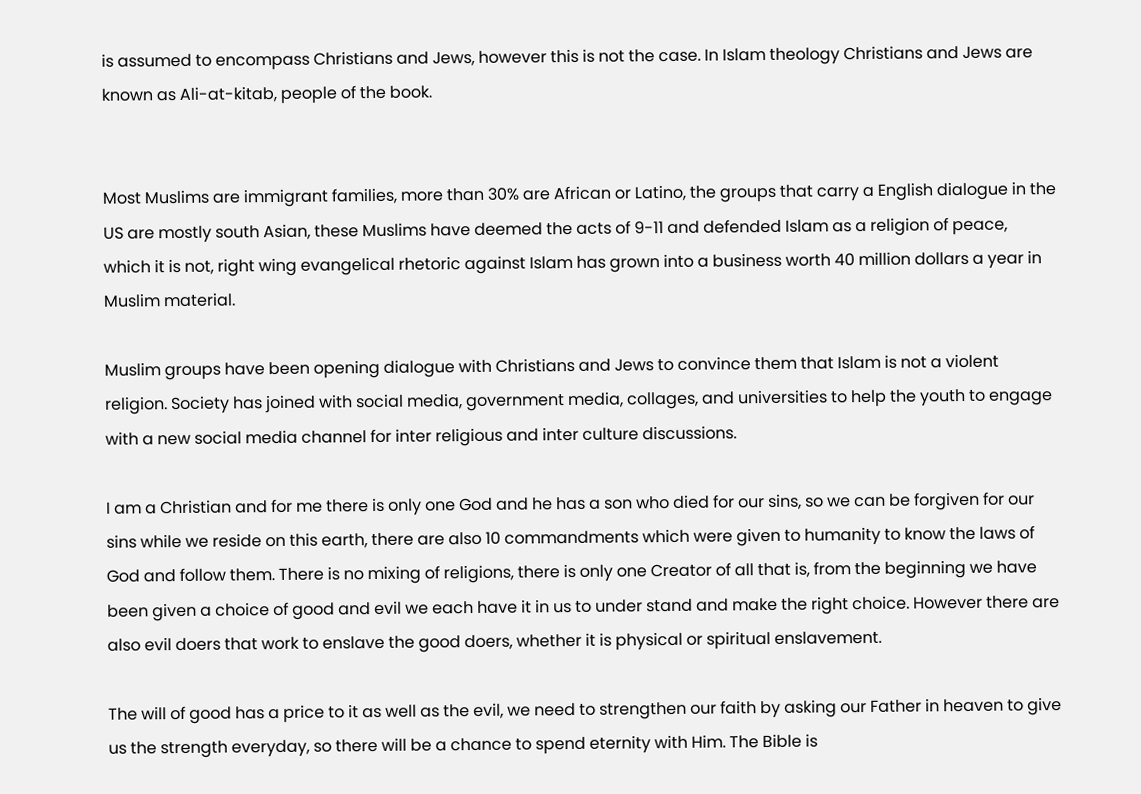is assumed to encompass Christians and Jews, however this is not the case. In Islam theology Christians and Jews are known as Ali-at-kitab, people of the book.


Most Muslims are immigrant families, more than 30% are African or Latino, the groups that carry a English dialogue in the US are mostly south Asian, these Muslims have deemed the acts of 9-11 and defended Islam as a religion of peace, which it is not, right wing evangelical rhetoric against Islam has grown into a business worth 40 million dollars a year in Muslim material.

Muslim groups have been opening dialogue with Christians and Jews to convince them that Islam is not a violent religion. Society has joined with social media, government media, collages, and universities to help the youth to engage with a new social media channel for inter religious and inter culture discussions.

I am a Christian and for me there is only one God and he has a son who died for our sins, so we can be forgiven for our sins while we reside on this earth, there are also 10 commandments which were given to humanity to know the laws of God and follow them. There is no mixing of religions, there is only one Creator of all that is, from the beginning we have been given a choice of good and evil we each have it in us to under stand and make the right choice. However there are also evil doers that work to enslave the good doers, whether it is physical or spiritual enslavement.

The will of good has a price to it as well as the evil, we need to strengthen our faith by asking our Father in heaven to give us the strength everyday, so there will be a chance to spend eternity with Him. The Bible is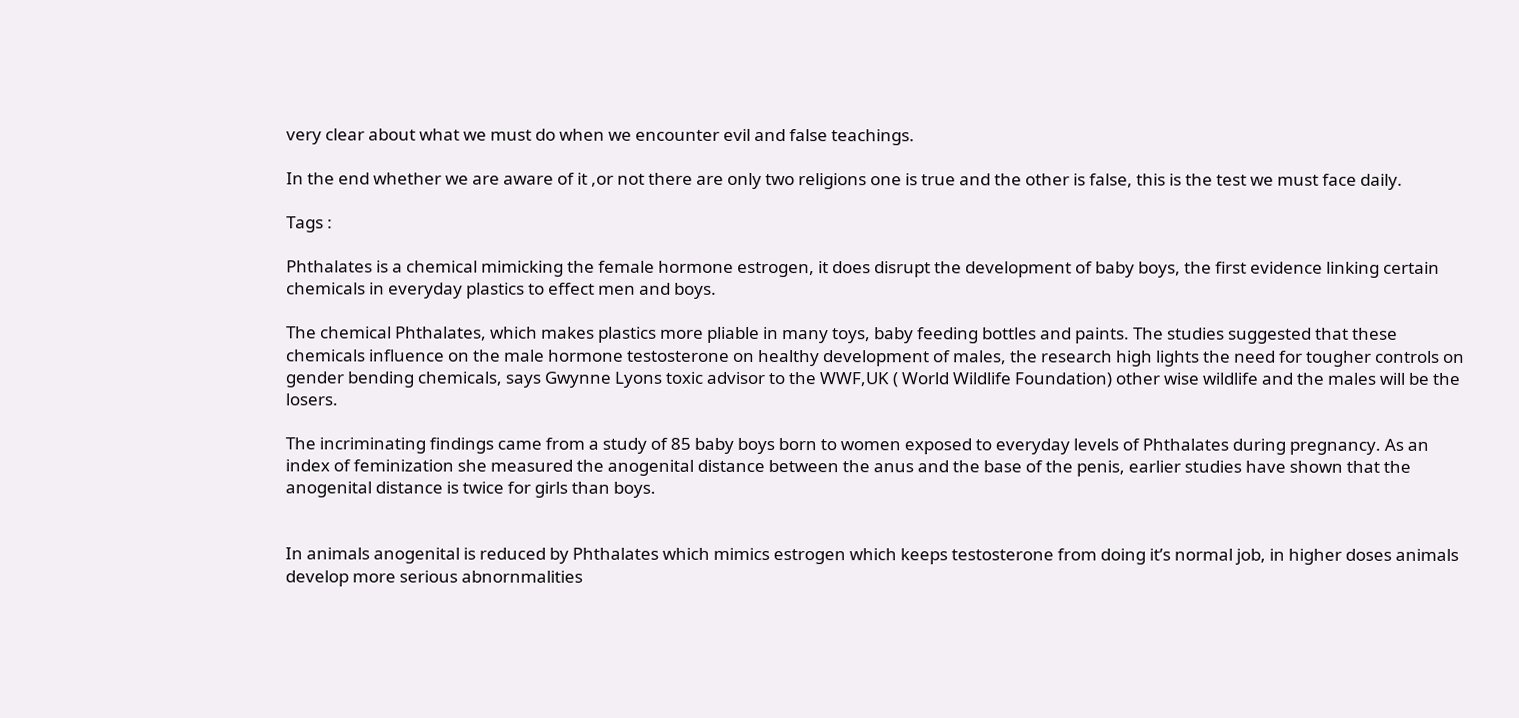very clear about what we must do when we encounter evil and false teachings.

In the end whether we are aware of it ,or not there are only two religions one is true and the other is false, this is the test we must face daily.

Tags :

Phthalates is a chemical mimicking the female hormone estrogen, it does disrupt the development of baby boys, the first evidence linking certain chemicals in everyday plastics to effect men and boys.

The chemical Phthalates, which makes plastics more pliable in many toys, baby feeding bottles and paints. The studies suggested that these chemicals influence on the male hormone testosterone on healthy development of males, the research high lights the need for tougher controls on gender bending chemicals, says Gwynne Lyons toxic advisor to the WWF,UK ( World Wildlife Foundation) other wise wildlife and the males will be the losers.

The incriminating findings came from a study of 85 baby boys born to women exposed to everyday levels of Phthalates during pregnancy. As an index of feminization she measured the anogenital distance between the anus and the base of the penis, earlier studies have shown that the anogenital distance is twice for girls than boys.


In animals anogenital is reduced by Phthalates which mimics estrogen which keeps testosterone from doing it’s normal job, in higher doses animals develop more serious abnornmalities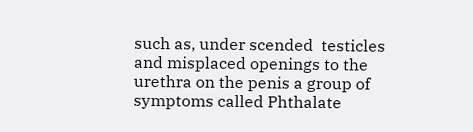such as, under scended  testicles and misplaced openings to the urethra on the penis a group of symptoms called Phthalate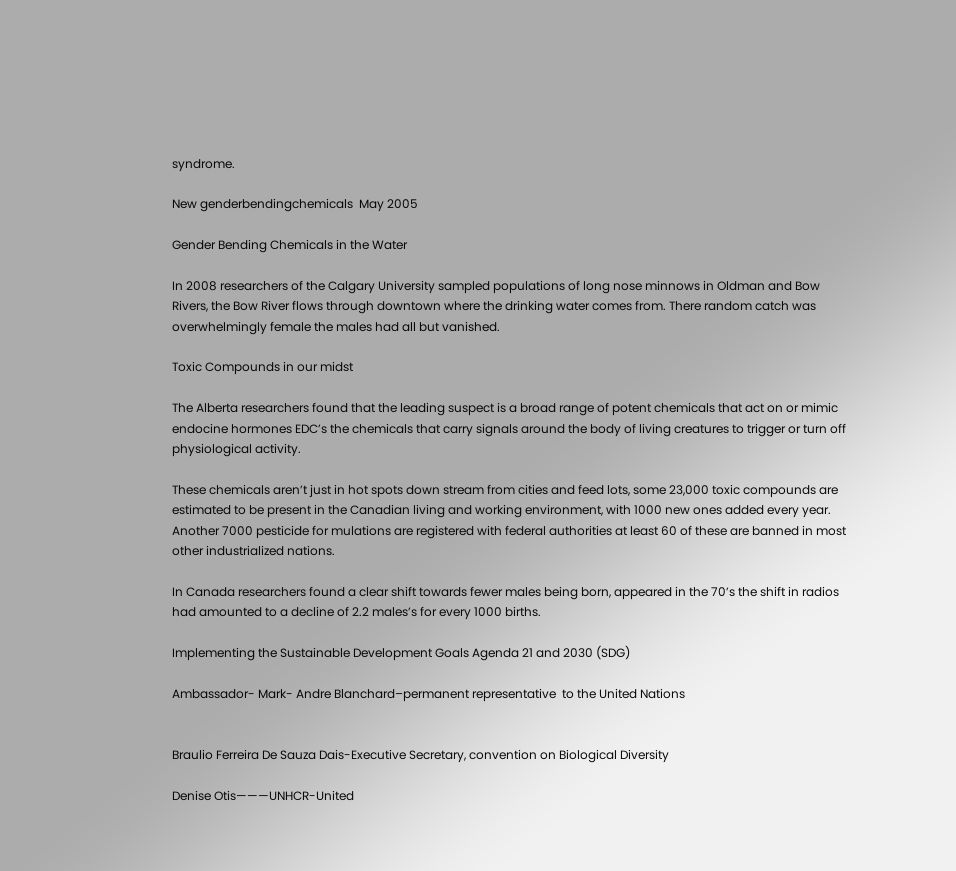syndrome.

New genderbendingchemicals  May 2005

Gender Bending Chemicals in the Water

In 2008 researchers of the Calgary University sampled populations of long nose minnows in Oldman and Bow Rivers, the Bow River flows through downtown where the drinking water comes from. There random catch was overwhelmingly female the males had all but vanished.

Toxic Compounds in our midst

The Alberta researchers found that the leading suspect is a broad range of potent chemicals that act on or mimic endocine hormones EDC’s the chemicals that carry signals around the body of living creatures to trigger or turn off physiological activity.

These chemicals aren’t just in hot spots down stream from cities and feed lots, some 23,000 toxic compounds are estimated to be present in the Canadian living and working environment, with 1000 new ones added every year. Another 7000 pesticide for mulations are registered with federal authorities at least 60 of these are banned in most other industrialized nations.

In Canada researchers found a clear shift towards fewer males being born, appeared in the 70’s the shift in radios had amounted to a decline of 2.2 males’s for every 1000 births.

Implementing the Sustainable Development Goals Agenda 21 and 2030 (SDG)

Ambassador- Mark- Andre Blanchard–permanent representative  to the United Nations


Braulio Ferreira De Sauza Dais-Executive Secretary, convention on Biological Diversity

Denise Otis———UNHCR-United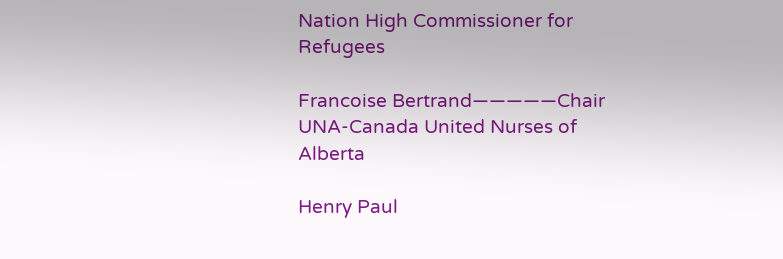Nation High Commissioner for Refugees

Francoise Bertrand—————Chair UNA-Canada United Nurses of Alberta

Henry Paul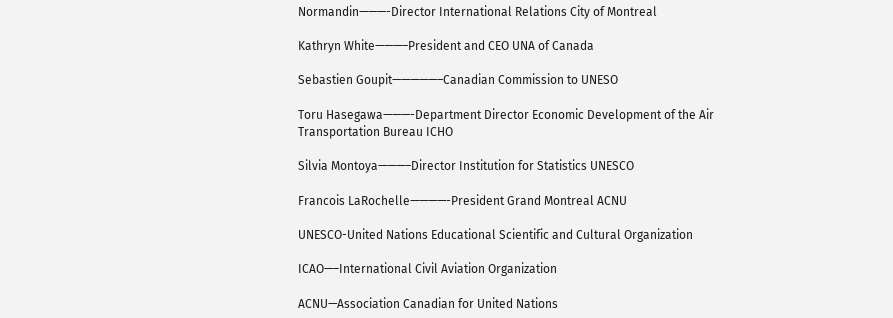Normandin———-Director International Relations City of Montreal

Kathryn White———–President and CEO UNA of Canada

Sebastien Goupit—————–Canadian Commission to UNESO

Toru Hasegawa———-Department Director Economic Development of the Air Transportation Bureau ICHO

Silvia Montoya———–Director Institution for Statistics UNESCO

Francois LaRochelle————-President Grand Montreal ACNU

UNESCO-United Nations Educational Scientific and Cultural Organization

ICAO—–International Civil Aviation Organization

ACNU—Association Canadian for United Nations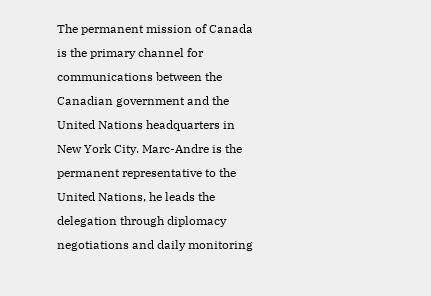The permanent mission of Canada is the primary channel for communications between the Canadian government and the United Nations headquarters in New York City. Marc-Andre is the permanent representative to the United Nations, he leads the delegation through diplomacy negotiations and daily monitoring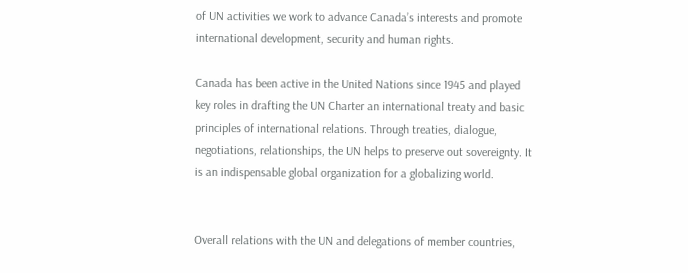of UN activities we work to advance Canada’s interests and promote international development, security and human rights.

Canada has been active in the United Nations since 1945 and played key roles in drafting the UN Charter an international treaty and basic principles of international relations. Through treaties, dialogue, negotiations, relationships, the UN helps to preserve out sovereignty. It is an indispensable global organization for a globalizing world.


Overall relations with the UN and delegations of member countries,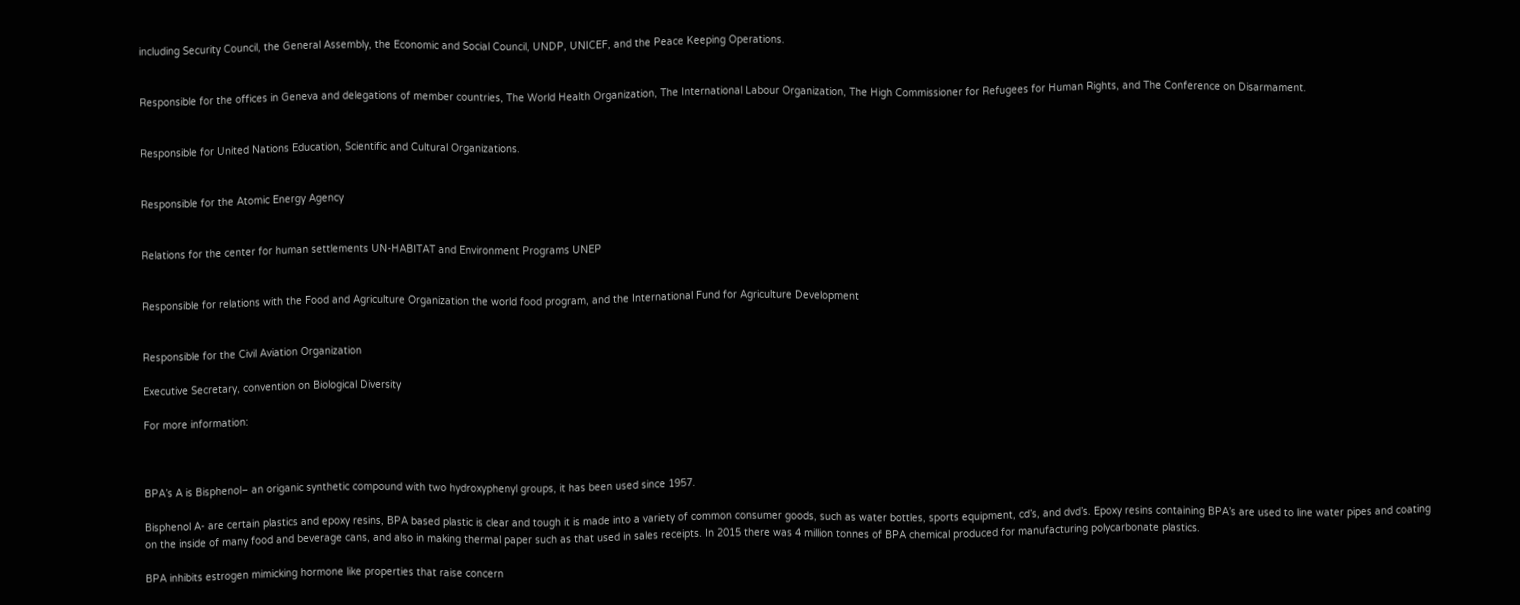including Security Council, the General Assembly, the Economic and Social Council, UNDP, UNICEF, and the Peace Keeping Operations.


Responsible for the offices in Geneva and delegations of member countries, The World Health Organization, The International Labour Organization, The High Commissioner for Refugees for Human Rights, and The Conference on Disarmament.


Responsible for United Nations Education, Scientific and Cultural Organizations.


Responsible for the Atomic Energy Agency


Relations for the center for human settlements UN-HABITAT and Environment Programs UNEP


Responsible for relations with the Food and Agriculture Organization the world food program, and the International Fund for Agriculture Development


Responsible for the Civil Aviation Organization

Executive Secretary, convention on Biological Diversity

For more information:



BPA’s A is Bisphenol– an origanic synthetic compound with two hydroxyphenyl groups, it has been used since 1957.

Bisphenol A- are certain plastics and epoxy resins, BPA based plastic is clear and tough it is made into a variety of common consumer goods, such as water bottles, sports equipment, cd’s, and dvd’s. Epoxy resins containing BPA’s are used to line water pipes and coating on the inside of many food and beverage cans, and also in making thermal paper such as that used in sales receipts. In 2015 there was 4 million tonnes of BPA chemical produced for manufacturing polycarbonate plastics.

BPA inhibits estrogen mimicking hormone like properties that raise concern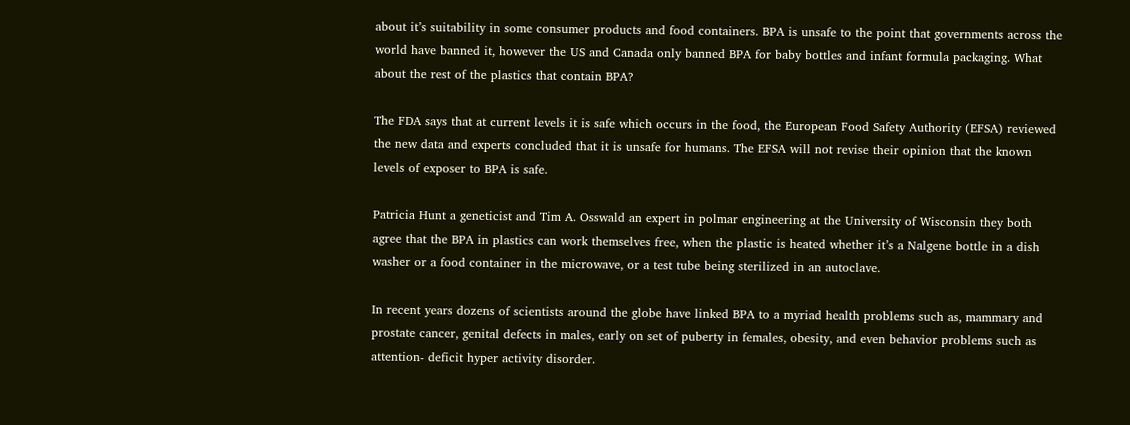about it’s suitability in some consumer products and food containers. BPA is unsafe to the point that governments across the world have banned it, however the US and Canada only banned BPA for baby bottles and infant formula packaging. What about the rest of the plastics that contain BPA?

The FDA says that at current levels it is safe which occurs in the food, the European Food Safety Authority (EFSA) reviewed the new data and experts concluded that it is unsafe for humans. The EFSA will not revise their opinion that the known levels of exposer to BPA is safe.

Patricia Hunt a geneticist and Tim A. Osswald an expert in polmar engineering at the University of Wisconsin they both agree that the BPA in plastics can work themselves free, when the plastic is heated whether it’s a Nalgene bottle in a dish washer or a food container in the microwave, or a test tube being sterilized in an autoclave.

In recent years dozens of scientists around the globe have linked BPA to a myriad health problems such as, mammary and prostate cancer, genital defects in males, early on set of puberty in females, obesity, and even behavior problems such as attention- deficit hyper activity disorder.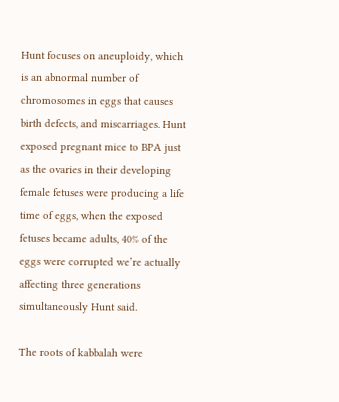Hunt focuses on aneuploidy, which is an abnormal number of chromosomes in eggs that causes birth defects, and miscarriages. Hunt exposed pregnant mice to BPA just as the ovaries in their developing female fetuses were producing a life time of eggs, when the exposed fetuses became adults, 40% of the eggs were corrupted we’re actually affecting three generations simultaneously Hunt said.

The roots of kabbalah were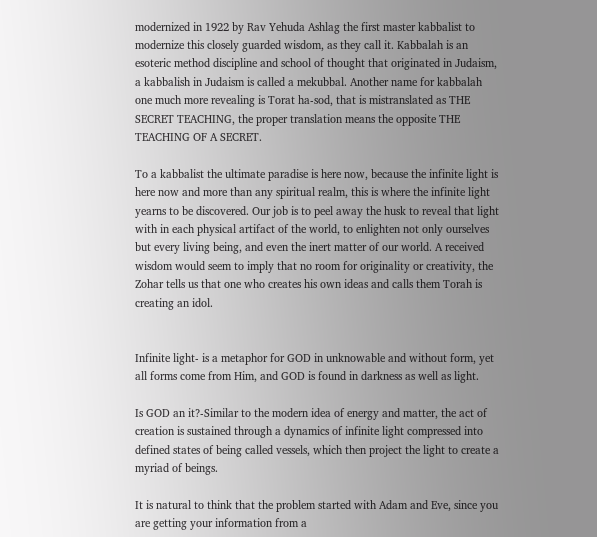modernized in 1922 by Rav Yehuda Ashlag the first master kabbalist to modernize this closely guarded wisdom, as they call it. Kabbalah is an esoteric method discipline and school of thought that originated in Judaism, a kabbalish in Judaism is called a mekubbal. Another name for kabbalah one much more revealing is Torat ha-sod, that is mistranslated as THE SECRET TEACHING, the proper translation means the opposite THE TEACHING OF A SECRET.

To a kabbalist the ultimate paradise is here now, because the infinite light is here now and more than any spiritual realm, this is where the infinite light yearns to be discovered. Our job is to peel away the husk to reveal that light with in each physical artifact of the world, to enlighten not only ourselves but every living being, and even the inert matter of our world. A received wisdom would seem to imply that no room for originality or creativity, the Zohar tells us that one who creates his own ideas and calls them Torah is creating an idol.


Infinite light- is a metaphor for GOD in unknowable and without form, yet all forms come from Him, and GOD is found in darkness as well as light.

Is GOD an it?-Similar to the modern idea of energy and matter, the act of creation is sustained through a dynamics of infinite light compressed into defined states of being called vessels, which then project the light to create a myriad of beings.

It is natural to think that the problem started with Adam and Eve, since you are getting your information from a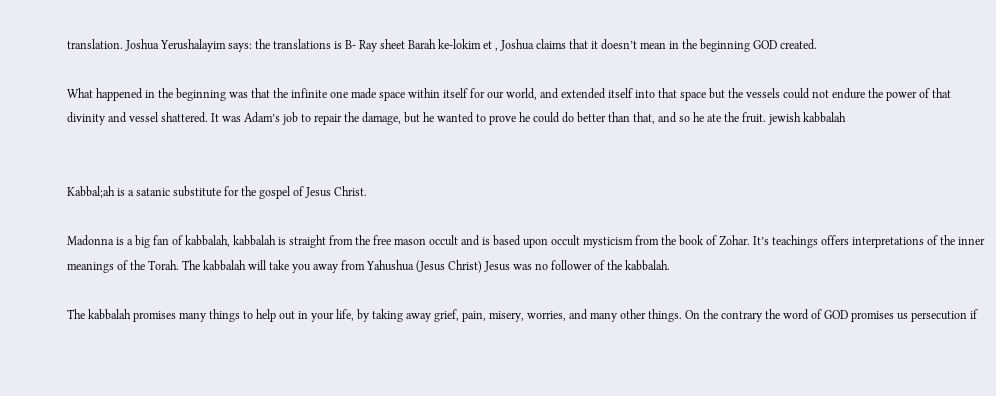translation. Joshua Yerushalayim says: the translations is B- Ray sheet Barah ke-lokim et , Joshua claims that it doesn’t mean in the beginning GOD created.

What happened in the beginning was that the infinite one made space within itself for our world, and extended itself into that space but the vessels could not endure the power of that divinity and vessel shattered. It was Adam’s job to repair the damage, but he wanted to prove he could do better than that, and so he ate the fruit. jewish kabbalah


Kabbal;ah is a satanic substitute for the gospel of Jesus Christ.

Madonna is a big fan of kabbalah, kabbalah is straight from the free mason occult and is based upon occult mysticism from the book of Zohar. It’s teachings offers interpretations of the inner meanings of the Torah. The kabbalah will take you away from Yahushua (Jesus Christ) Jesus was no follower of the kabbalah.

The kabbalah promises many things to help out in your life, by taking away grief, pain, misery, worries, and many other things. On the contrary the word of GOD promises us persecution if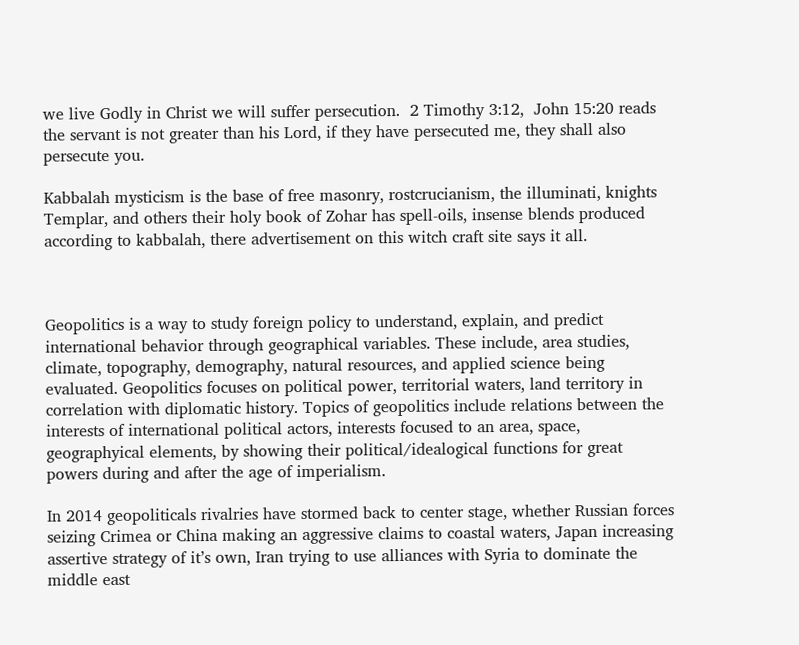we live Godly in Christ we will suffer persecution.  2 Timothy 3:12,  John 15:20 reads the servant is not greater than his Lord, if they have persecuted me, they shall also persecute you.

Kabbalah mysticism is the base of free masonry, rostcrucianism, the illuminati, knights Templar, and others their holy book of Zohar has spell-oils, insense blends produced according to kabbalah, there advertisement on this witch craft site says it all.



Geopolitics is a way to study foreign policy to understand, explain, and predict international behavior through geographical variables. These include, area studies, climate, topography, demography, natural resources, and applied science being evaluated. Geopolitics focuses on political power, territorial waters, land territory in correlation with diplomatic history. Topics of geopolitics include relations between the interests of international political actors, interests focused to an area, space, geographyical elements, by showing their political/idealogical functions for great powers during and after the age of imperialism.

In 2014 geopoliticals rivalries have stormed back to center stage, whether Russian forces seizing Crimea or China making an aggressive claims to coastal waters, Japan increasing assertive strategy of it’s own, Iran trying to use alliances with Syria to dominate the middle east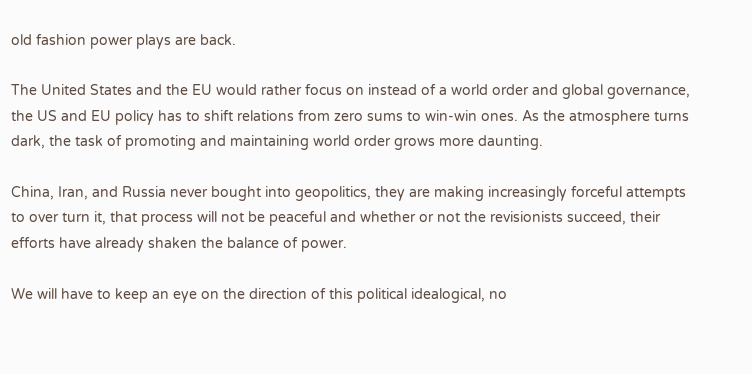old fashion power plays are back.

The United States and the EU would rather focus on instead of a world order and global governance, the US and EU policy has to shift relations from zero sums to win-win ones. As the atmosphere turns dark, the task of promoting and maintaining world order grows more daunting.

China, Iran, and Russia never bought into geopolitics, they are making increasingly forceful attempts to over turn it, that process will not be peaceful and whether or not the revisionists succeed, their efforts have already shaken the balance of power.

We will have to keep an eye on the direction of this political idealogical, no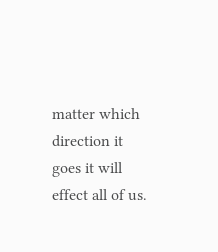matter which direction it goes it will effect all of us.